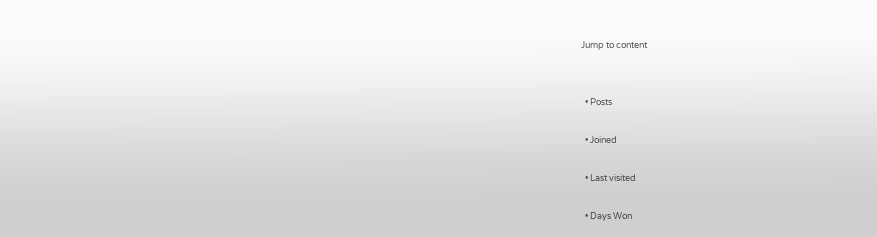Jump to content


  • Posts

  • Joined

  • Last visited

  • Days Won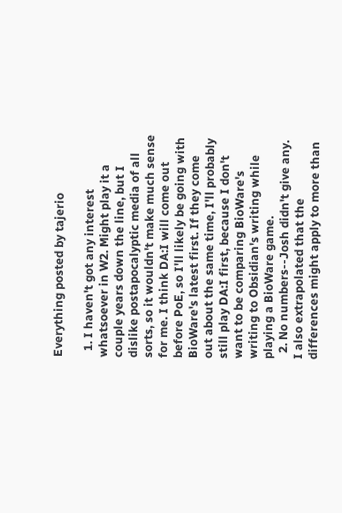Everything posted by tajerio

  1. I haven't got any interest whatsoever in W2. Might play it a couple years down the line, but I dislike postapocalyptic media of all sorts, so it wouldn't make much sense for me. I think DA:I will come out before PoE, so I'll likely be going with BioWare's latest first. If they come out about the same time, I'll probably still play DA:I first, because I don't want to be comparing BioWare's writing to Obsidian's writing while playing a BioWare game.
  2. No numbers--Josh didn't give any. I also extrapolated that the differences might apply to more than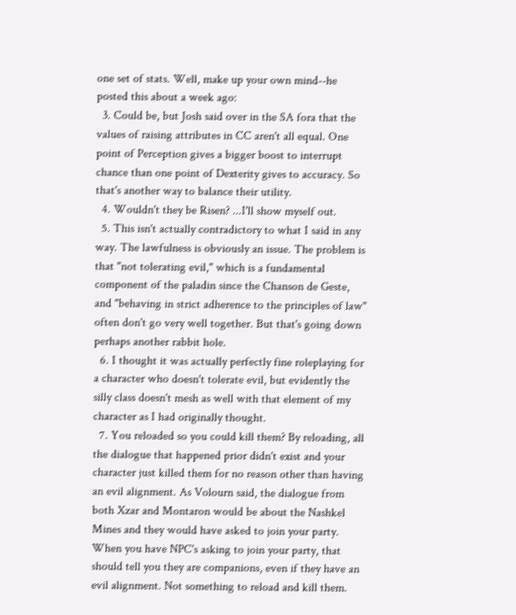one set of stats. Well, make up your own mind--he posted this about a week ago:
  3. Could be, but Josh said over in the SA fora that the values of raising attributes in CC aren't all equal. One point of Perception gives a bigger boost to interrupt chance than one point of Dexterity gives to accuracy. So that's another way to balance their utility.
  4. Wouldn't they be Risen? ...I'll show myself out.
  5. This isn't actually contradictory to what I said in any way. The lawfulness is obviously an issue. The problem is that "not tolerating evil," which is a fundamental component of the paladin since the Chanson de Geste, and "behaving in strict adherence to the principles of law" often don't go very well together. But that's going down perhaps another rabbit hole.
  6. I thought it was actually perfectly fine roleplaying for a character who doesn't tolerate evil, but evidently the silly class doesn't mesh as well with that element of my character as I had originally thought.
  7. You reloaded so you could kill them? By reloading, all the dialogue that happened prior didn't exist and your character just killed them for no reason other than having an evil alignment. As Volourn said, the dialogue from both Xzar and Montaron would be about the Nashkel Mines and they would have asked to join your party. When you have NPC's asking to join your party, that should tell you they are companions, even if they have an evil alignment. Not something to reload and kill them.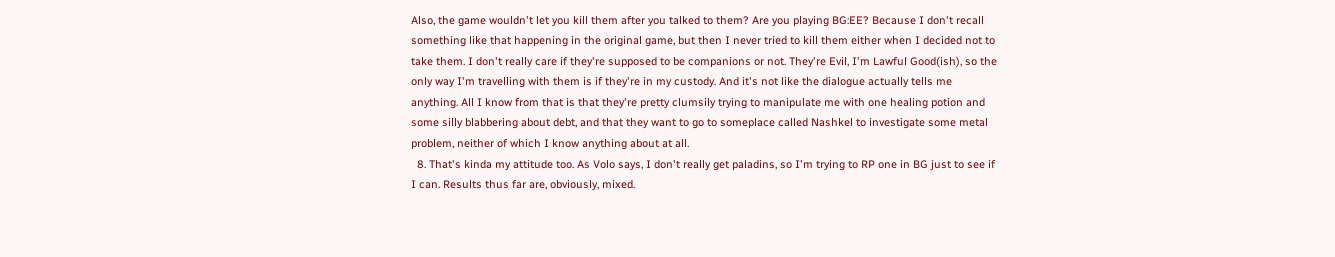Also, the game wouldn't let you kill them after you talked to them? Are you playing BG:EE? Because I don't recall something like that happening in the original game, but then I never tried to kill them either when I decided not to take them. I don't really care if they're supposed to be companions or not. They're Evil, I'm Lawful Good(ish), so the only way I'm travelling with them is if they're in my custody. And it's not like the dialogue actually tells me anything. All I know from that is that they're pretty clumsily trying to manipulate me with one healing potion and some silly blabbering about debt, and that they want to go to someplace called Nashkel to investigate some metal problem, neither of which I know anything about at all.
  8. That's kinda my attitude too. As Volo says, I don't really get paladins, so I'm trying to RP one in BG just to see if I can. Results thus far are, obviously, mixed.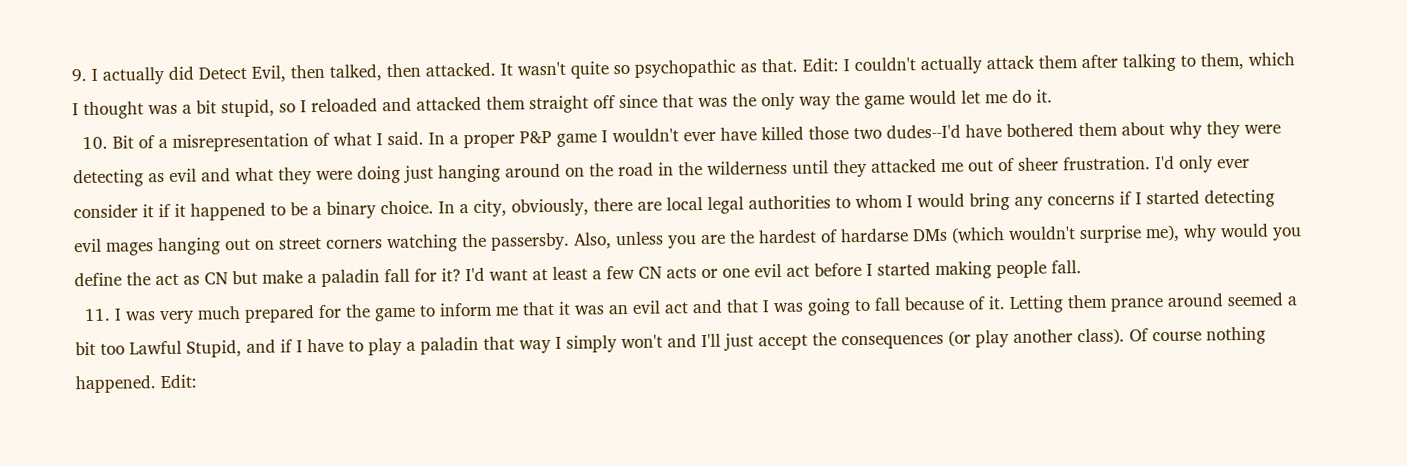9. I actually did Detect Evil, then talked, then attacked. It wasn't quite so psychopathic as that. Edit: I couldn't actually attack them after talking to them, which I thought was a bit stupid, so I reloaded and attacked them straight off since that was the only way the game would let me do it.
  10. Bit of a misrepresentation of what I said. In a proper P&P game I wouldn't ever have killed those two dudes--I'd have bothered them about why they were detecting as evil and what they were doing just hanging around on the road in the wilderness until they attacked me out of sheer frustration. I'd only ever consider it if it happened to be a binary choice. In a city, obviously, there are local legal authorities to whom I would bring any concerns if I started detecting evil mages hanging out on street corners watching the passersby. Also, unless you are the hardest of hardarse DMs (which wouldn't surprise me), why would you define the act as CN but make a paladin fall for it? I'd want at least a few CN acts or one evil act before I started making people fall.
  11. I was very much prepared for the game to inform me that it was an evil act and that I was going to fall because of it. Letting them prance around seemed a bit too Lawful Stupid, and if I have to play a paladin that way I simply won't and I'll just accept the consequences (or play another class). Of course nothing happened. Edit: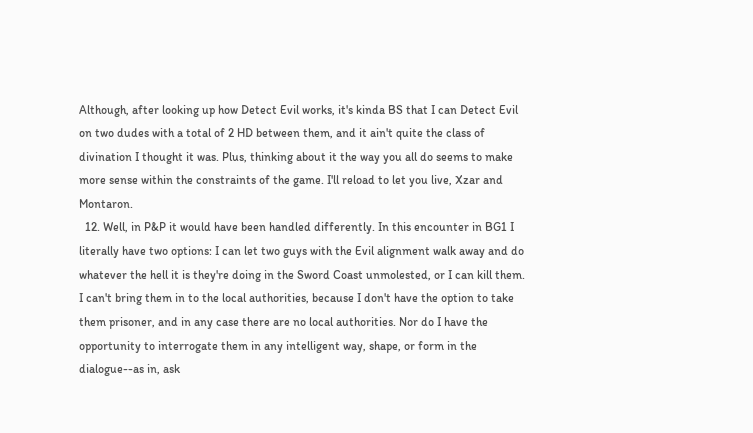Although, after looking up how Detect Evil works, it's kinda BS that I can Detect Evil on two dudes with a total of 2 HD between them, and it ain't quite the class of divination I thought it was. Plus, thinking about it the way you all do seems to make more sense within the constraints of the game. I'll reload to let you live, Xzar and Montaron.
  12. Well, in P&P it would have been handled differently. In this encounter in BG1 I literally have two options: I can let two guys with the Evil alignment walk away and do whatever the hell it is they're doing in the Sword Coast unmolested, or I can kill them. I can't bring them in to the local authorities, because I don't have the option to take them prisoner, and in any case there are no local authorities. Nor do I have the opportunity to interrogate them in any intelligent way, shape, or form in the dialogue--as in, ask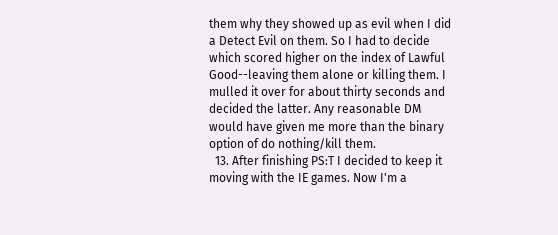them why they showed up as evil when I did a Detect Evil on them. So I had to decide which scored higher on the index of Lawful Good--leaving them alone or killing them. I mulled it over for about thirty seconds and decided the latter. Any reasonable DM would have given me more than the binary option of do nothing/kill them.
  13. After finishing PS:T I decided to keep it moving with the IE games. Now I'm a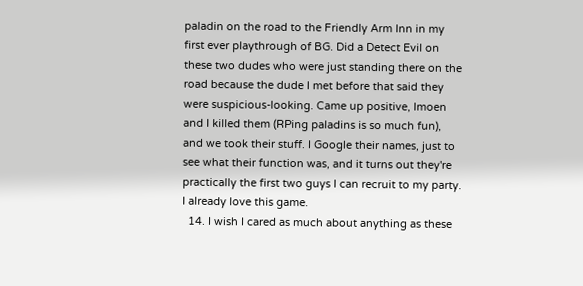paladin on the road to the Friendly Arm Inn in my first ever playthrough of BG. Did a Detect Evil on these two dudes who were just standing there on the road because the dude I met before that said they were suspicious-looking. Came up positive, Imoen and I killed them (RPing paladins is so much fun), and we took their stuff. I Google their names, just to see what their function was, and it turns out they're practically the first two guys I can recruit to my party. I already love this game.
  14. I wish I cared as much about anything as these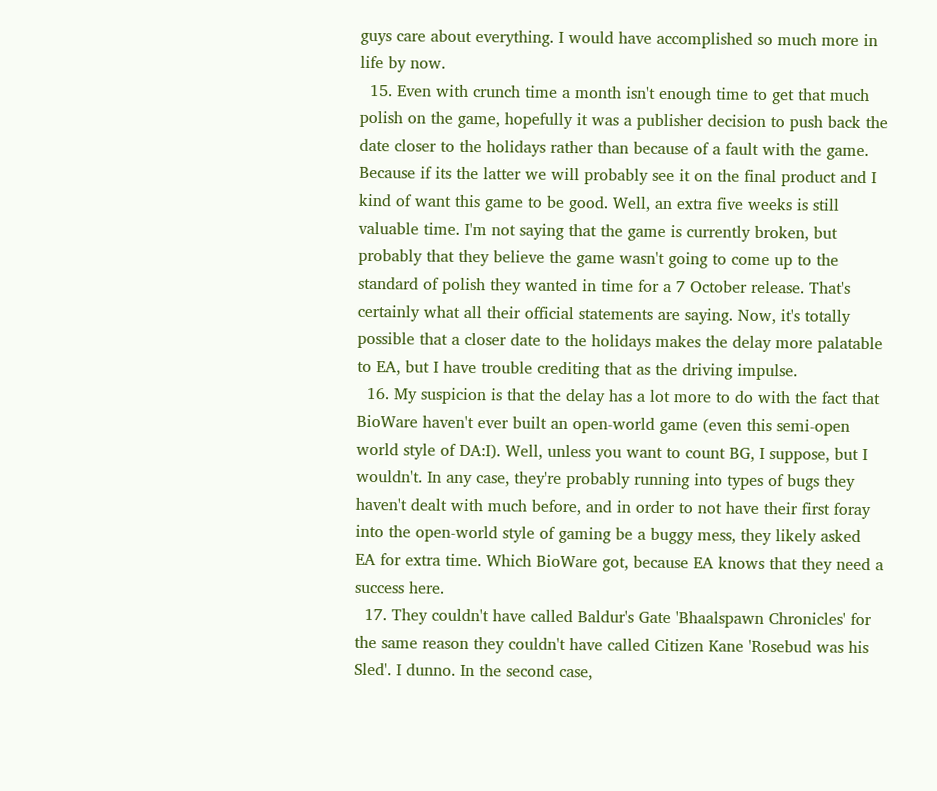guys care about everything. I would have accomplished so much more in life by now.
  15. Even with crunch time a month isn't enough time to get that much polish on the game, hopefully it was a publisher decision to push back the date closer to the holidays rather than because of a fault with the game. Because if its the latter we will probably see it on the final product and I kind of want this game to be good. Well, an extra five weeks is still valuable time. I'm not saying that the game is currently broken, but probably that they believe the game wasn't going to come up to the standard of polish they wanted in time for a 7 October release. That's certainly what all their official statements are saying. Now, it's totally possible that a closer date to the holidays makes the delay more palatable to EA, but I have trouble crediting that as the driving impulse.
  16. My suspicion is that the delay has a lot more to do with the fact that BioWare haven't ever built an open-world game (even this semi-open world style of DA:I). Well, unless you want to count BG, I suppose, but I wouldn't. In any case, they're probably running into types of bugs they haven't dealt with much before, and in order to not have their first foray into the open-world style of gaming be a buggy mess, they likely asked EA for extra time. Which BioWare got, because EA knows that they need a success here.
  17. They couldn't have called Baldur's Gate 'Bhaalspawn Chronicles' for the same reason they couldn't have called Citizen Kane 'Rosebud was his Sled'. I dunno. In the second case,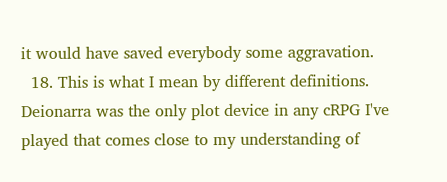it would have saved everybody some aggravation.
  18. This is what I mean by different definitions. Deionarra was the only plot device in any cRPG I've played that comes close to my understanding of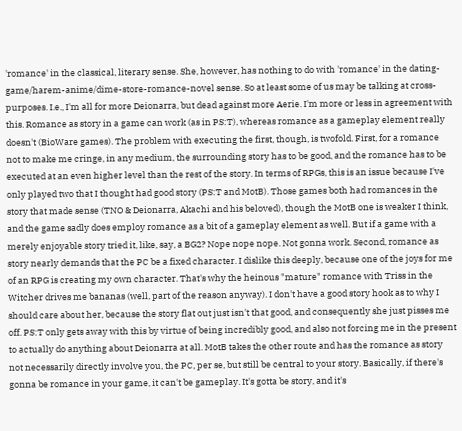'romance' in the classical, literary sense. She, however, has nothing to do with 'romance' in the dating-game/harem-anime/dime-store-romance-novel sense. So at least some of us may be talking at cross-purposes. I.e., I'm all for more Deionarra, but dead against more Aerie. I'm more or less in agreement with this. Romance as story in a game can work (as in PS:T), whereas romance as a gameplay element really doesn't (BioWare games). The problem with executing the first, though, is twofold. First, for a romance not to make me cringe, in any medium, the surrounding story has to be good, and the romance has to be executed at an even higher level than the rest of the story. In terms of RPGs, this is an issue because I've only played two that I thought had good story (PS:T and MotB). Those games both had romances in the story that made sense (TNO & Deionarra, Akachi and his beloved), though the MotB one is weaker I think, and the game sadly does employ romance as a bit of a gameplay element as well. But if a game with a merely enjoyable story tried it, like, say, a BG2? Nope nope nope. Not gonna work. Second, romance as story nearly demands that the PC be a fixed character. I dislike this deeply, because one of the joys for me of an RPG is creating my own character. That's why the heinous "mature" romance with Triss in the Witcher drives me bananas (well, part of the reason anyway). I don't have a good story hook as to why I should care about her, because the story flat out just isn't that good, and consequently she just pisses me off. PS:T only gets away with this by virtue of being incredibly good, and also not forcing me in the present to actually do anything about Deionarra at all. MotB takes the other route and has the romance as story not necessarily directly involve you, the PC, per se, but still be central to your story. Basically, if there's gonna be romance in your game, it can't be gameplay. It's gotta be story, and it's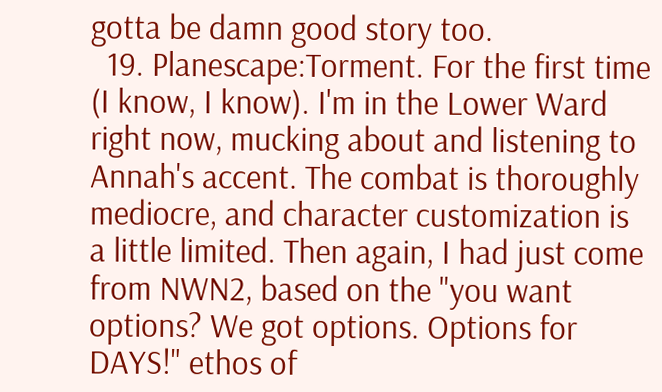gotta be damn good story too.
  19. Planescape:Torment. For the first time (I know, I know). I'm in the Lower Ward right now, mucking about and listening to Annah's accent. The combat is thoroughly mediocre, and character customization is a little limited. Then again, I had just come from NWN2, based on the "you want options? We got options. Options for DAYS!" ethos of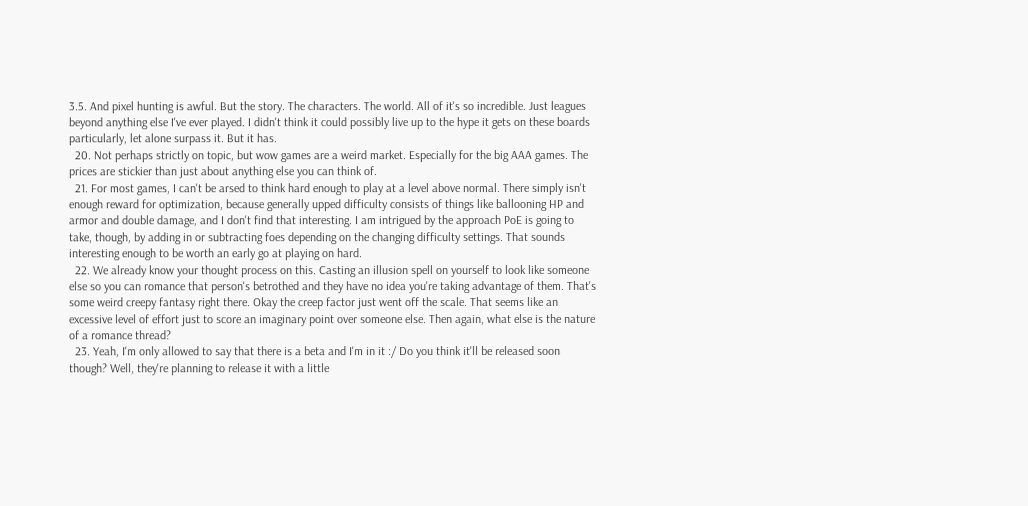3.5. And pixel hunting is awful. But the story. The characters. The world. All of it's so incredible. Just leagues beyond anything else I've ever played. I didn't think it could possibly live up to the hype it gets on these boards particularly, let alone surpass it. But it has.
  20. Not perhaps strictly on topic, but wow games are a weird market. Especially for the big AAA games. The prices are stickier than just about anything else you can think of.
  21. For most games, I can't be arsed to think hard enough to play at a level above normal. There simply isn't enough reward for optimization, because generally upped difficulty consists of things like ballooning HP and armor and double damage, and I don't find that interesting. I am intrigued by the approach PoE is going to take, though, by adding in or subtracting foes depending on the changing difficulty settings. That sounds interesting enough to be worth an early go at playing on hard.
  22. We already know your thought process on this. Casting an illusion spell on yourself to look like someone else so you can romance that person's betrothed and they have no idea you're taking advantage of them. That's some weird creepy fantasy right there. Okay the creep factor just went off the scale. That seems like an excessive level of effort just to score an imaginary point over someone else. Then again, what else is the nature of a romance thread?
  23. Yeah, I'm only allowed to say that there is a beta and I'm in it :/ Do you think it'll be released soon though? Well, they're planning to release it with a little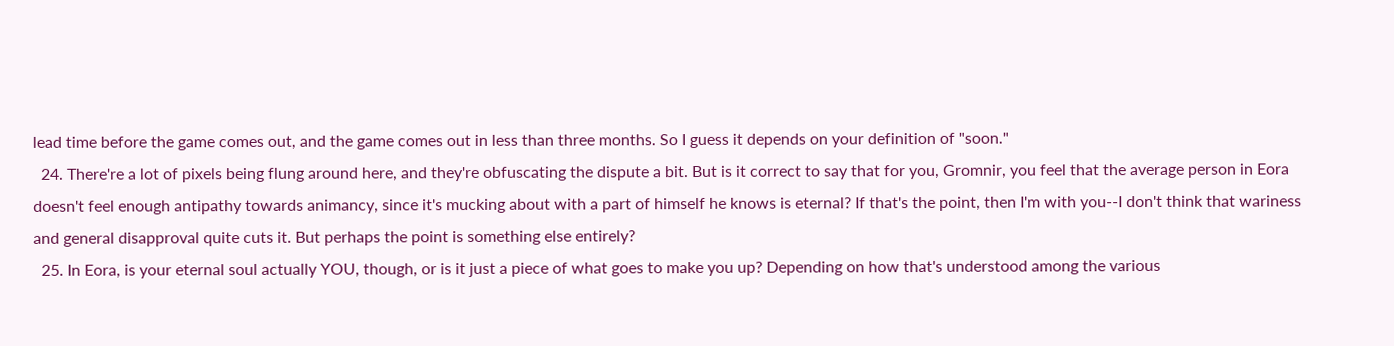lead time before the game comes out, and the game comes out in less than three months. So I guess it depends on your definition of "soon."
  24. There're a lot of pixels being flung around here, and they're obfuscating the dispute a bit. But is it correct to say that for you, Gromnir, you feel that the average person in Eora doesn't feel enough antipathy towards animancy, since it's mucking about with a part of himself he knows is eternal? If that's the point, then I'm with you--I don't think that wariness and general disapproval quite cuts it. But perhaps the point is something else entirely?
  25. In Eora, is your eternal soul actually YOU, though, or is it just a piece of what goes to make you up? Depending on how that's understood among the various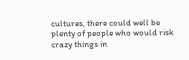cultures, there could well be plenty of people who would risk crazy things in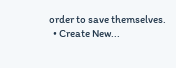order to save themselves.
  • Create New...